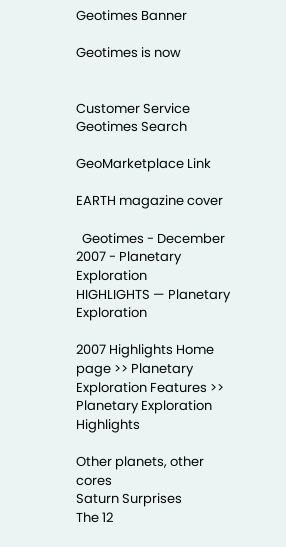Geotimes Banner

Geotimes is now


Customer Service
Geotimes Search

GeoMarketplace Link

EARTH magazine cover

  Geotimes - December 2007 - Planetary Exploration
HIGHLIGHTS — Planetary Exploration

2007 Highlights Home page >> Planetary Exploration Features >> Planetary Exploration Highlights

Other planets, other cores
Saturn Surprises
The 12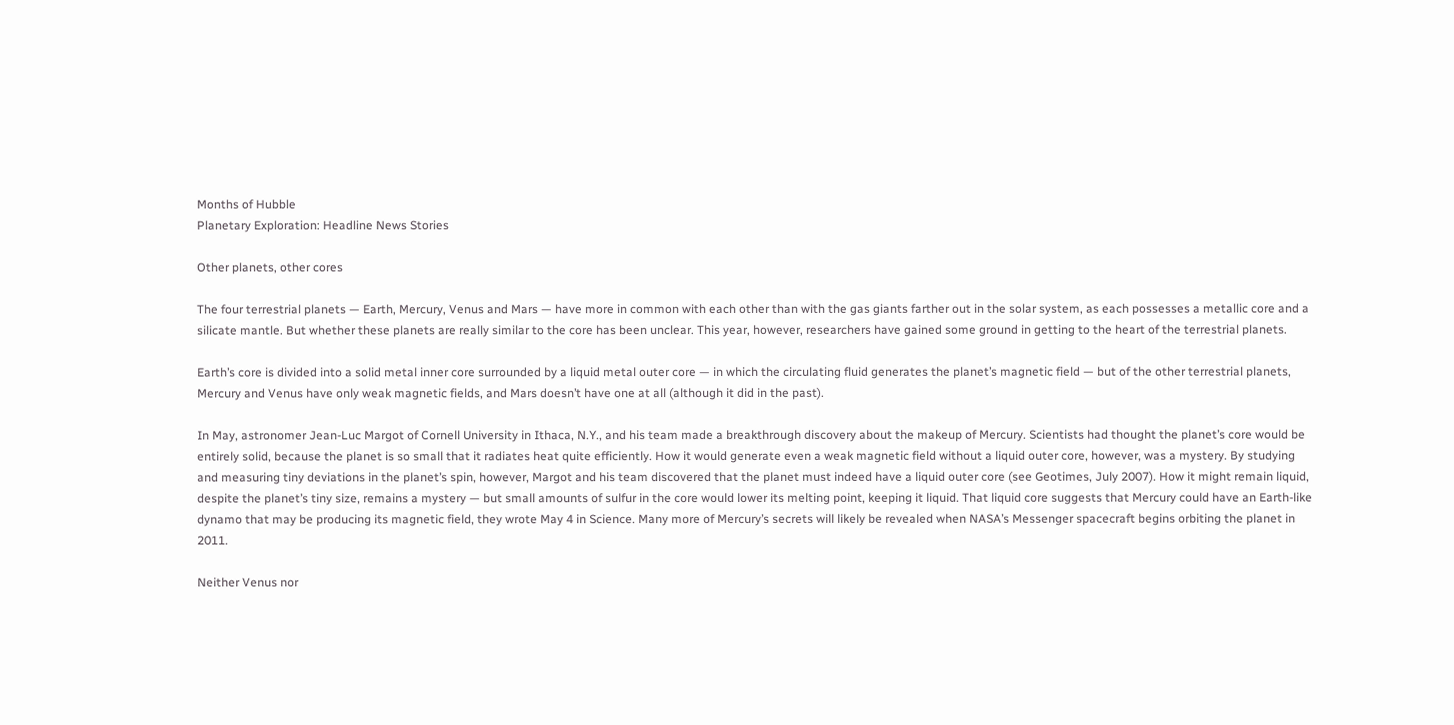Months of Hubble
Planetary Exploration: Headline News Stories

Other planets, other cores

The four terrestrial planets — Earth, Mercury, Venus and Mars — have more in common with each other than with the gas giants farther out in the solar system, as each possesses a metallic core and a silicate mantle. But whether these planets are really similar to the core has been unclear. This year, however, researchers have gained some ground in getting to the heart of the terrestrial planets.

Earth’s core is divided into a solid metal inner core surrounded by a liquid metal outer core — in which the circulating fluid generates the planet’s magnetic field — but of the other terrestrial planets, Mercury and Venus have only weak magnetic fields, and Mars doesn’t have one at all (although it did in the past).

In May, astronomer Jean-Luc Margot of Cornell University in Ithaca, N.Y., and his team made a breakthrough discovery about the makeup of Mercury. Scientists had thought the planet’s core would be entirely solid, because the planet is so small that it radiates heat quite efficiently. How it would generate even a weak magnetic field without a liquid outer core, however, was a mystery. By studying and measuring tiny deviations in the planet’s spin, however, Margot and his team discovered that the planet must indeed have a liquid outer core (see Geotimes, July 2007). How it might remain liquid, despite the planet’s tiny size, remains a mystery — but small amounts of sulfur in the core would lower its melting point, keeping it liquid. That liquid core suggests that Mercury could have an Earth-like dynamo that may be producing its magnetic field, they wrote May 4 in Science. Many more of Mercury’s secrets will likely be revealed when NASA’s Messenger spacecraft begins orbiting the planet in 2011.

Neither Venus nor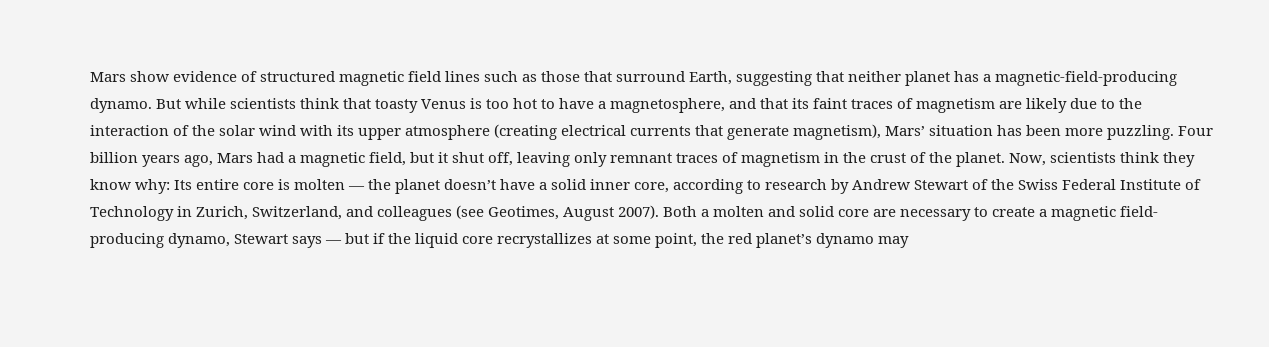Mars show evidence of structured magnetic field lines such as those that surround Earth, suggesting that neither planet has a magnetic-field-producing dynamo. But while scientists think that toasty Venus is too hot to have a magnetosphere, and that its faint traces of magnetism are likely due to the interaction of the solar wind with its upper atmosphere (creating electrical currents that generate magnetism), Mars’ situation has been more puzzling. Four billion years ago, Mars had a magnetic field, but it shut off, leaving only remnant traces of magnetism in the crust of the planet. Now, scientists think they know why: Its entire core is molten — the planet doesn’t have a solid inner core, according to research by Andrew Stewart of the Swiss Federal Institute of Technology in Zurich, Switzerland, and colleagues (see Geotimes, August 2007). Both a molten and solid core are necessary to create a magnetic field-producing dynamo, Stewart says — but if the liquid core recrystallizes at some point, the red planet’s dynamo may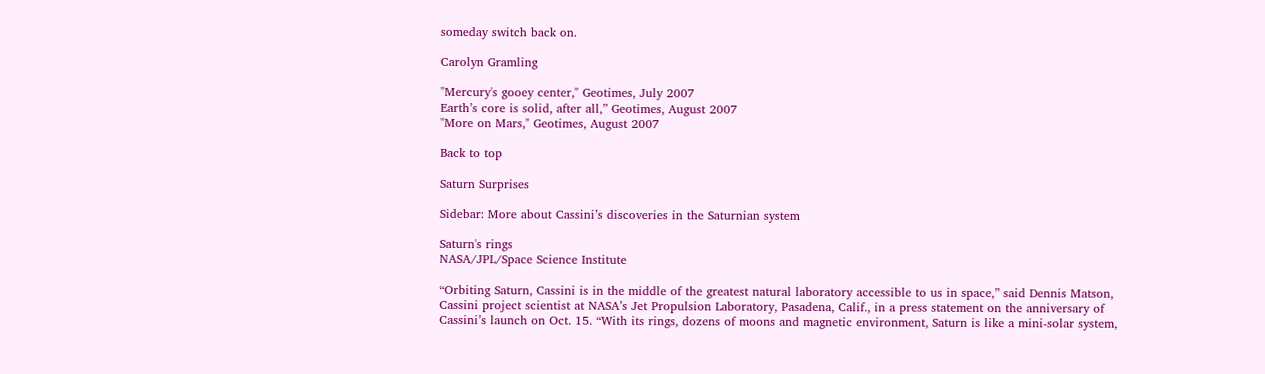someday switch back on.

Carolyn Gramling

"Mercury's gooey center," Geotimes, July 2007
Earth’s core is solid, after all,” Geotimes, August 2007
"More on Mars," Geotimes, August 2007

Back to top

Saturn Surprises

Sidebar: More about Cassini’s discoveries in the Saturnian system

Saturn's rings
NASA/JPL/Space Science Institute

“Orbiting Saturn, Cassini is in the middle of the greatest natural laboratory accessible to us in space,” said Dennis Matson, Cassini project scientist at NASA’s Jet Propulsion Laboratory, Pasadena, Calif., in a press statement on the anniversary of Cassini’s launch on Oct. 15. “With its rings, dozens of moons and magnetic environment, Saturn is like a mini-solar system,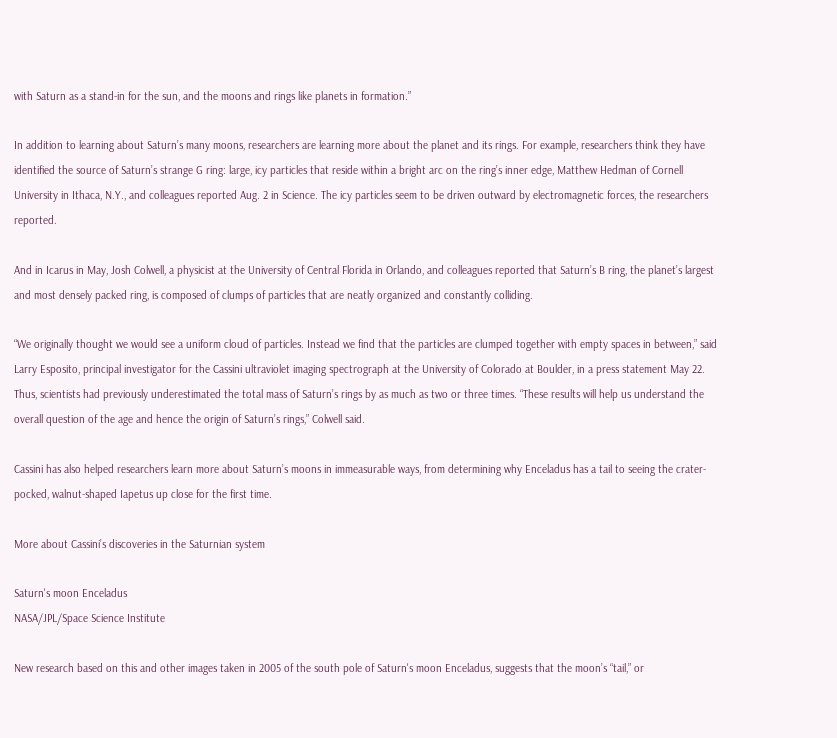with Saturn as a stand-in for the sun, and the moons and rings like planets in formation.”

In addition to learning about Saturn’s many moons, researchers are learning more about the planet and its rings. For example, researchers think they have identified the source of Saturn’s strange G ring: large, icy particles that reside within a bright arc on the ring’s inner edge, Matthew Hedman of Cornell University in Ithaca, N.Y., and colleagues reported Aug. 2 in Science. The icy particles seem to be driven outward by electromagnetic forces, the researchers reported.

And in Icarus in May, Josh Colwell, a physicist at the University of Central Florida in Orlando, and colleagues reported that Saturn’s B ring, the planet’s largest and most densely packed ring, is composed of clumps of particles that are neatly organized and constantly colliding.

“We originally thought we would see a uniform cloud of particles. Instead we find that the particles are clumped together with empty spaces in between,” said Larry Esposito, principal investigator for the Cassini ultraviolet imaging spectrograph at the University of Colorado at Boulder, in a press statement May 22. Thus, scientists had previously underestimated the total mass of Saturn’s rings by as much as two or three times. “These results will help us understand the overall question of the age and hence the origin of Saturn’s rings,” Colwell said.

Cassini has also helped researchers learn more about Saturn’s moons in immeasurable ways, from determining why Enceladus has a tail to seeing the crater-pocked, walnut-shaped Iapetus up close for the first time.

More about Cassini’s discoveries in the Saturnian system

Saturn's moon Enceladus
NASA/JPL/Space Science Institute

New research based on this and other images taken in 2005 of the south pole of Saturn's moon Enceladus, suggests that the moon’s “tail,” or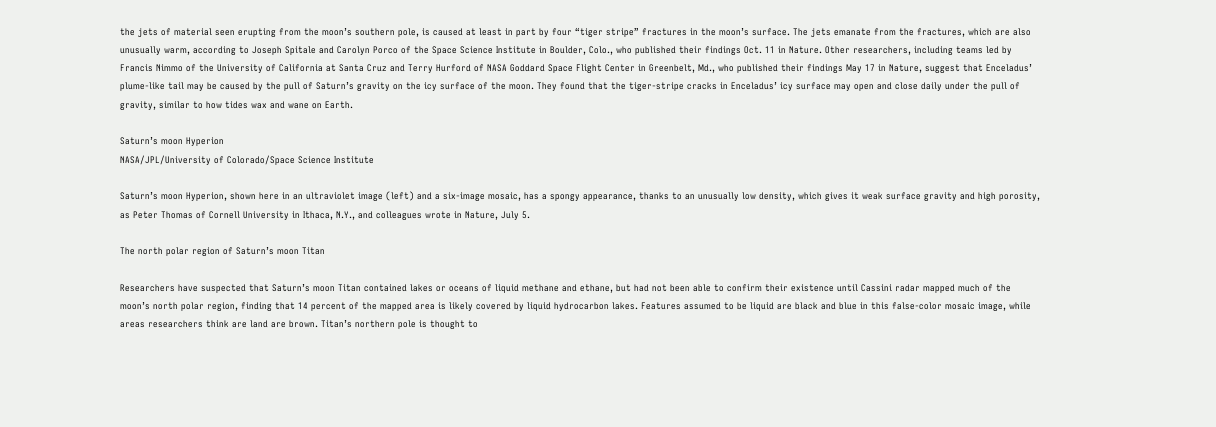the jets of material seen erupting from the moon’s southern pole, is caused at least in part by four “tiger stripe” fractures in the moon’s surface. The jets emanate from the fractures, which are also unusually warm, according to Joseph Spitale and Carolyn Porco of the Space Science Institute in Boulder, Colo., who published their findings Oct. 11 in Nature. Other researchers, including teams led by Francis Nimmo of the University of California at Santa Cruz and Terry Hurford of NASA Goddard Space Flight Center in Greenbelt, Md., who published their findings May 17 in Nature, suggest that Enceladus’ plume-like tail may be caused by the pull of Saturn’s gravity on the icy surface of the moon. They found that the tiger-stripe cracks in Enceladus’ icy surface may open and close daily under the pull of gravity, similar to how tides wax and wane on Earth.

Saturn’s moon Hyperion
NASA/JPL/University of Colorado/Space Science Institute

Saturn’s moon Hyperion, shown here in an ultraviolet image (left) and a six-image mosaic, has a spongy appearance, thanks to an unusually low density, which gives it weak surface gravity and high porosity, as Peter Thomas of Cornell University in Ithaca, N.Y., and colleagues wrote in Nature, July 5.

The north polar region of Saturn’s moon Titan

Researchers have suspected that Saturn’s moon Titan contained lakes or oceans of liquid methane and ethane, but had not been able to confirm their existence until Cassini radar mapped much of the moon’s north polar region, finding that 14 percent of the mapped area is likely covered by liquid hydrocarbon lakes. Features assumed to be liquid are black and blue in this false-color mosaic image, while areas researchers think are land are brown. Titan’s northern pole is thought to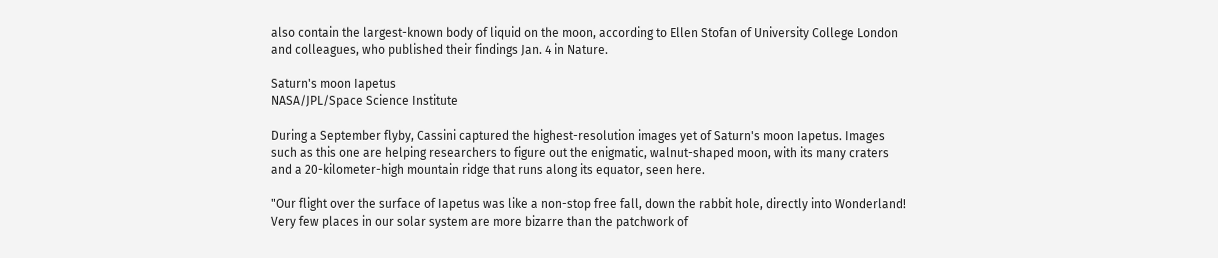also contain the largest-known body of liquid on the moon, according to Ellen Stofan of University College London and colleagues, who published their findings Jan. 4 in Nature.

Saturn's moon Iapetus
NASA/JPL/Space Science Institute

During a September flyby, Cassini captured the highest-resolution images yet of Saturn's moon Iapetus. Images such as this one are helping researchers to figure out the enigmatic, walnut-shaped moon, with its many craters and a 20-kilometer-high mountain ridge that runs along its equator, seen here.

"Our flight over the surface of Iapetus was like a non-stop free fall, down the rabbit hole, directly into Wonderland! Very few places in our solar system are more bizarre than the patchwork of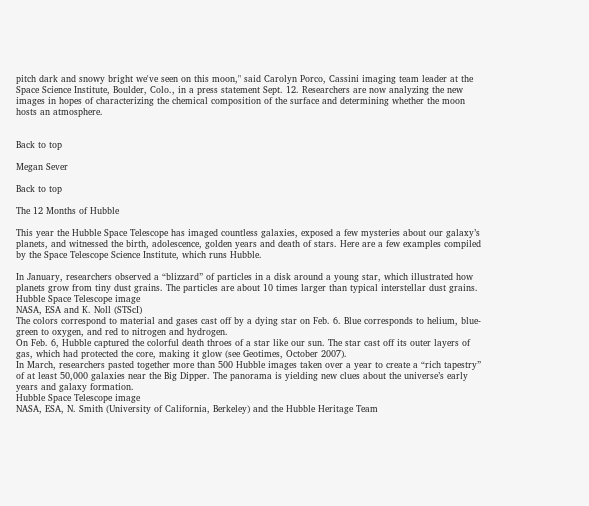pitch dark and snowy bright we've seen on this moon," said Carolyn Porco, Cassini imaging team leader at the Space Science Institute, Boulder, Colo., in a press statement Sept. 12. Researchers are now analyzing the new images in hopes of characterizing the chemical composition of the surface and determining whether the moon hosts an atmosphere.


Back to top

Megan Sever

Back to top

The 12 Months of Hubble

This year the Hubble Space Telescope has imaged countless galaxies, exposed a few mysteries about our galaxy’s planets, and witnessed the birth, adolescence, golden years and death of stars. Here are a few examples compiled by the Space Telescope Science Institute, which runs Hubble.

In January, researchers observed a “blizzard” of particles in a disk around a young star, which illustrated how planets grow from tiny dust grains. The particles are about 10 times larger than typical interstellar dust grains.
Hubble Space Telescope image
NASA, ESA and K. Noll (STScI)
The colors correspond to material and gases cast off by a dying star on Feb. 6. Blue corresponds to helium, blue-green to oxygen, and red to nitrogen and hydrogen.
On Feb. 6, Hubble captured the colorful death throes of a star like our sun. The star cast off its outer layers of gas, which had protected the core, making it glow (see Geotimes, October 2007).
In March, researchers pasted together more than 500 Hubble images taken over a year to create a “rich tapestry” of at least 50,000 galaxies near the Big Dipper. The panorama is yielding new clues about the universe’s early years and galaxy formation.
Hubble Space Telescope image
NASA, ESA, N. Smith (University of California, Berkeley) and the Hubble Heritage Team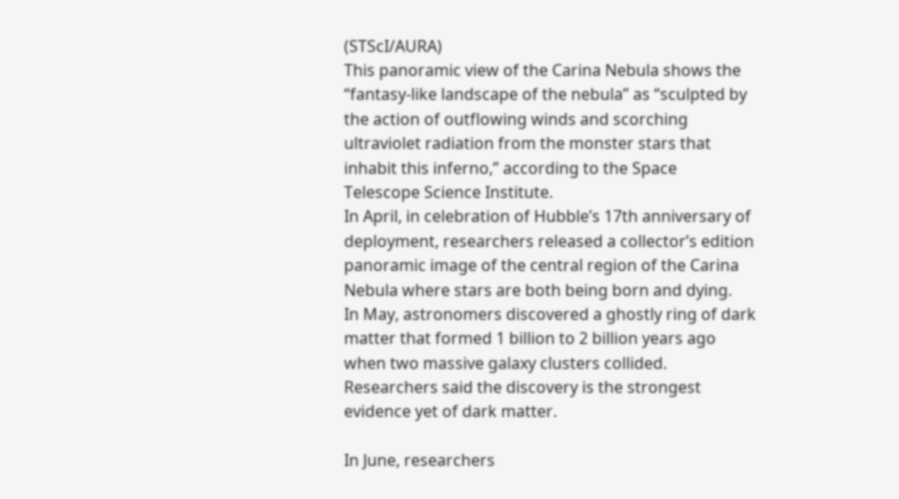(STScI/AURA)
This panoramic view of the Carina Nebula shows the “fantasy-like landscape of the nebula” as “sculpted by the action of outflowing winds and scorching ultraviolet radiation from the monster stars that inhabit this inferno,” according to the Space Telescope Science Institute.
In April, in celebration of Hubble’s 17th anniversary of deployment, researchers released a collector’s edition panoramic image of the central region of the Carina Nebula where stars are both being born and dying.
In May, astronomers discovered a ghostly ring of dark matter that formed 1 billion to 2 billion years ago when two massive galaxy clusters collided. Researchers said the discovery is the strongest evidence yet of dark matter.

In June, researchers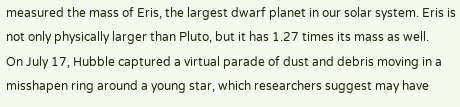measured the mass of Eris, the largest dwarf planet in our solar system. Eris is not only physically larger than Pluto, but it has 1.27 times its mass as well.
On July 17, Hubble captured a virtual parade of dust and debris moving in a misshapen ring around a young star, which researchers suggest may have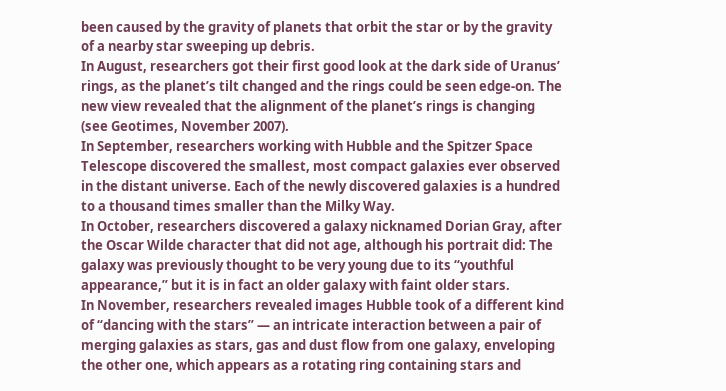been caused by the gravity of planets that orbit the star or by the gravity of a nearby star sweeping up debris.
In August, researchers got their first good look at the dark side of Uranus’ rings, as the planet’s tilt changed and the rings could be seen edge-on. The new view revealed that the alignment of the planet’s rings is changing (see Geotimes, November 2007).
In September, researchers working with Hubble and the Spitzer Space Telescope discovered the smallest, most compact galaxies ever observed in the distant universe. Each of the newly discovered galaxies is a hundred to a thousand times smaller than the Milky Way.
In October, researchers discovered a galaxy nicknamed Dorian Gray, after the Oscar Wilde character that did not age, although his portrait did: The galaxy was previously thought to be very young due to its “youthful appearance,” but it is in fact an older galaxy with faint older stars.
In November, researchers revealed images Hubble took of a different kind of “dancing with the stars” — an intricate interaction between a pair of merging galaxies as stars, gas and dust flow from one galaxy, enveloping the other one, which appears as a rotating ring containing stars and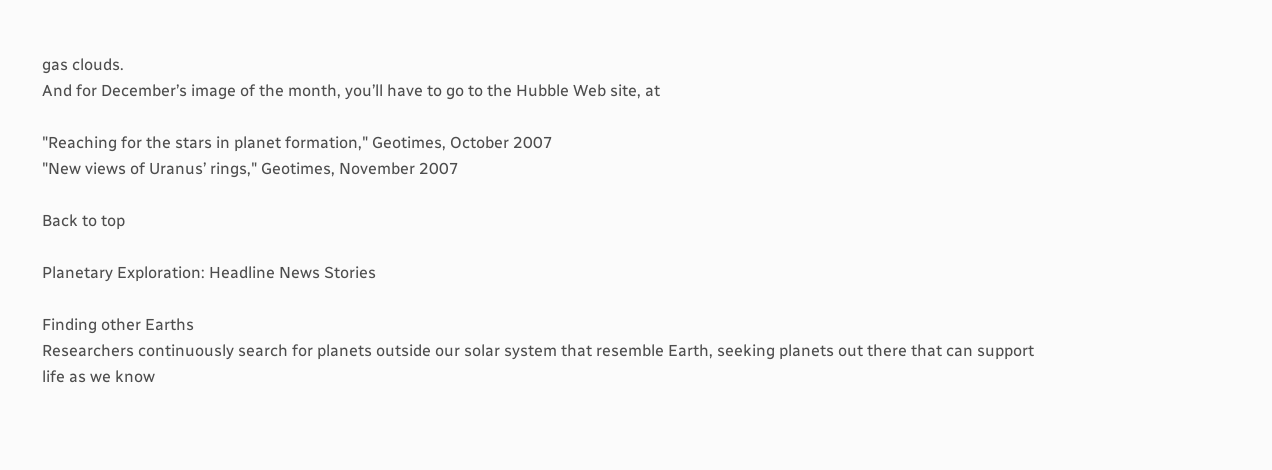gas clouds.
And for December’s image of the month, you’ll have to go to the Hubble Web site, at

"Reaching for the stars in planet formation," Geotimes, October 2007
"New views of Uranus’ rings," Geotimes, November 2007

Back to top

Planetary Exploration: Headline News Stories

Finding other Earths
Researchers continuously search for planets outside our solar system that resemble Earth, seeking planets out there that can support life as we know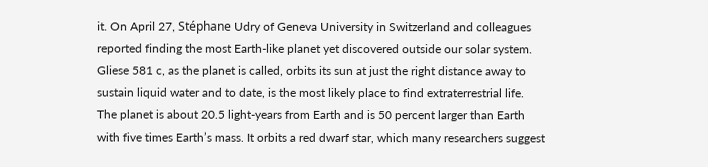it. On April 27, Stéphane Udry of Geneva University in Switzerland and colleagues reported finding the most Earth-like planet yet discovered outside our solar system. Gliese 581 c, as the planet is called, orbits its sun at just the right distance away to sustain liquid water and to date, is the most likely place to find extraterrestrial life. The planet is about 20.5 light-years from Earth and is 50 percent larger than Earth with five times Earth’s mass. It orbits a red dwarf star, which many researchers suggest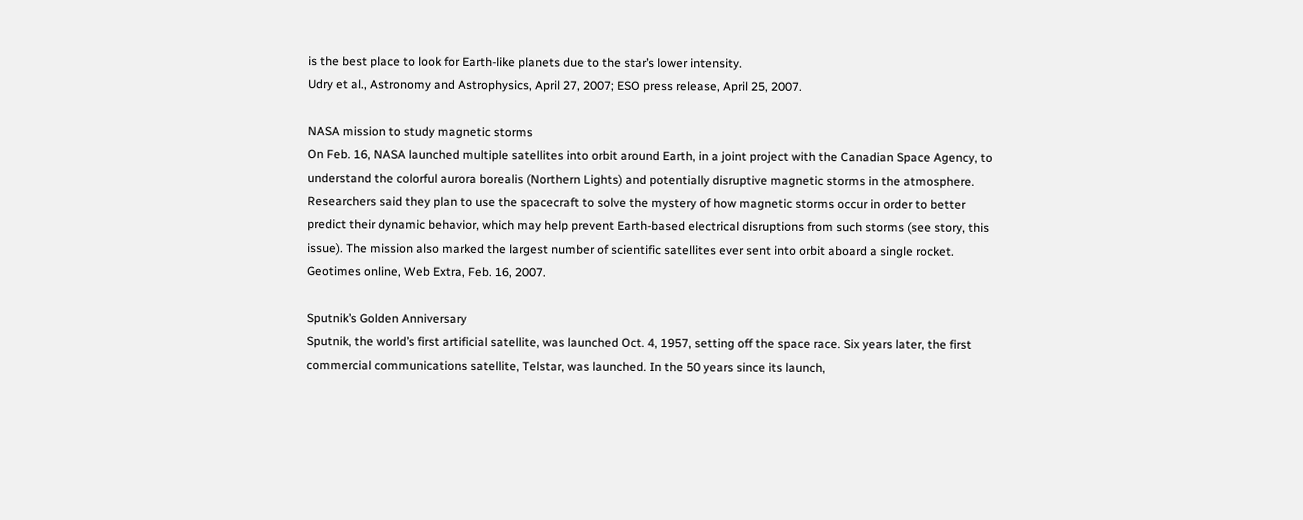is the best place to look for Earth-like planets due to the star’s lower intensity.
Udry et al., Astronomy and Astrophysics, April 27, 2007; ESO press release, April 25, 2007.

NASA mission to study magnetic storms
On Feb. 16, NASA launched multiple satellites into orbit around Earth, in a joint project with the Canadian Space Agency, to understand the colorful aurora borealis (Northern Lights) and potentially disruptive magnetic storms in the atmosphere. Researchers said they plan to use the spacecraft to solve the mystery of how magnetic storms occur in order to better predict their dynamic behavior, which may help prevent Earth-based electrical disruptions from such storms (see story, this issue). The mission also marked the largest number of scientific satellites ever sent into orbit aboard a single rocket.
Geotimes online, Web Extra, Feb. 16, 2007.

Sputnik’s Golden Anniversary
Sputnik, the world’s first artificial satellite, was launched Oct. 4, 1957, setting off the space race. Six years later, the first commercial communications satellite, Telstar, was launched. In the 50 years since its launch,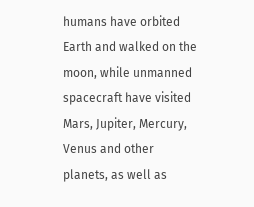humans have orbited Earth and walked on the moon, while unmanned spacecraft have visited Mars, Jupiter, Mercury, Venus and other planets, as well as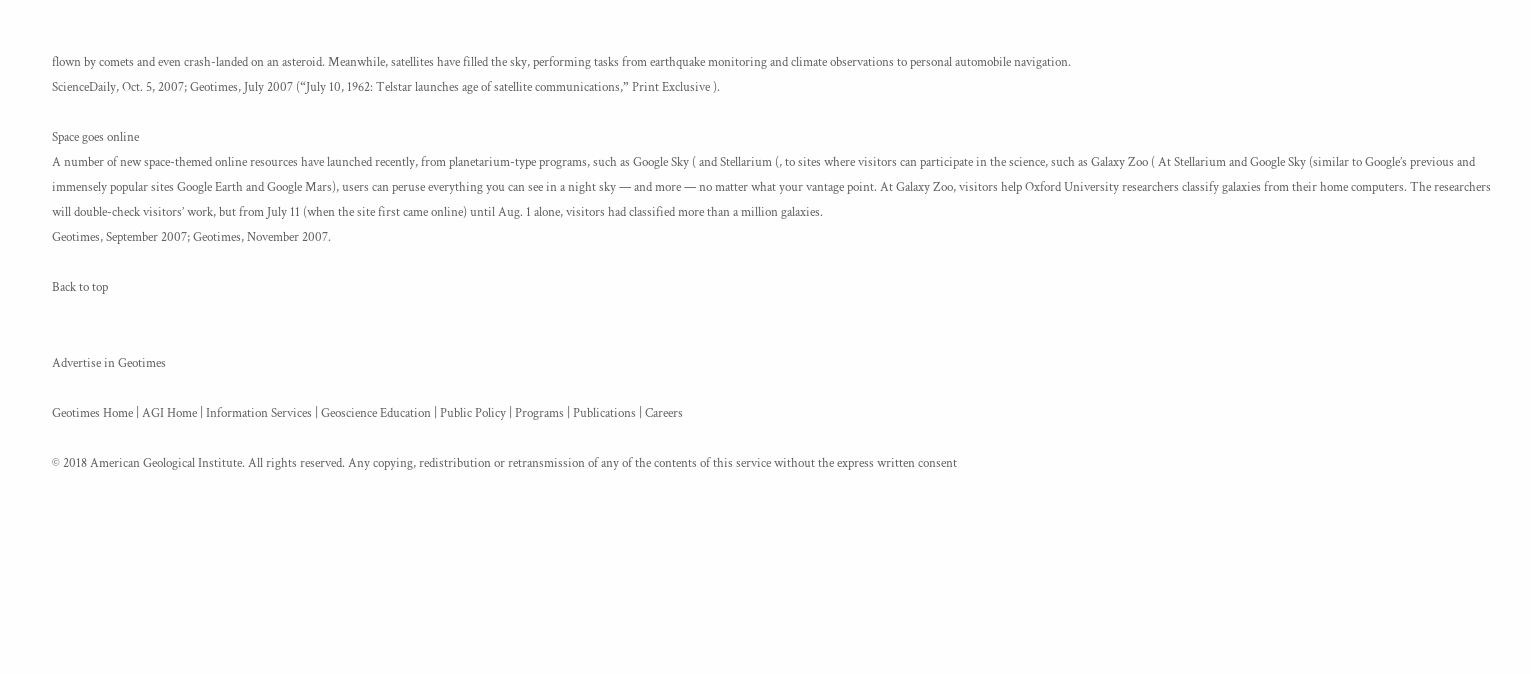flown by comets and even crash-landed on an asteroid. Meanwhile, satellites have filled the sky, performing tasks from earthquake monitoring and climate observations to personal automobile navigation.
ScienceDaily, Oct. 5, 2007; Geotimes, July 2007 (“July 10, 1962: Telstar launches age of satellite communications,” Print Exclusive ).

Space goes online
A number of new space-themed online resources have launched recently, from planetarium-type programs, such as Google Sky ( and Stellarium (, to sites where visitors can participate in the science, such as Galaxy Zoo ( At Stellarium and Google Sky (similar to Google’s previous and immensely popular sites Google Earth and Google Mars), users can peruse everything you can see in a night sky — and more — no matter what your vantage point. At Galaxy Zoo, visitors help Oxford University researchers classify galaxies from their home computers. The researchers will double-check visitors’ work, but from July 11 (when the site first came online) until Aug. 1 alone, visitors had classified more than a million galaxies.
Geotimes, September 2007; Geotimes, November 2007.

Back to top


Advertise in Geotimes

Geotimes Home | AGI Home | Information Services | Geoscience Education | Public Policy | Programs | Publications | Careers

© 2018 American Geological Institute. All rights reserved. Any copying, redistribution or retransmission of any of the contents of this service without the express written consent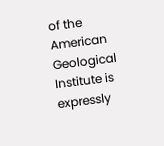of the American Geological Institute is expressly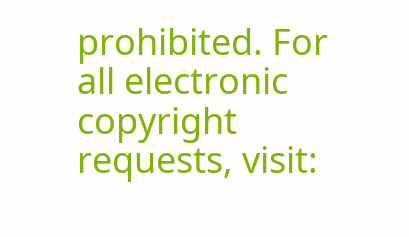prohibited. For all electronic copyright requests, visit: